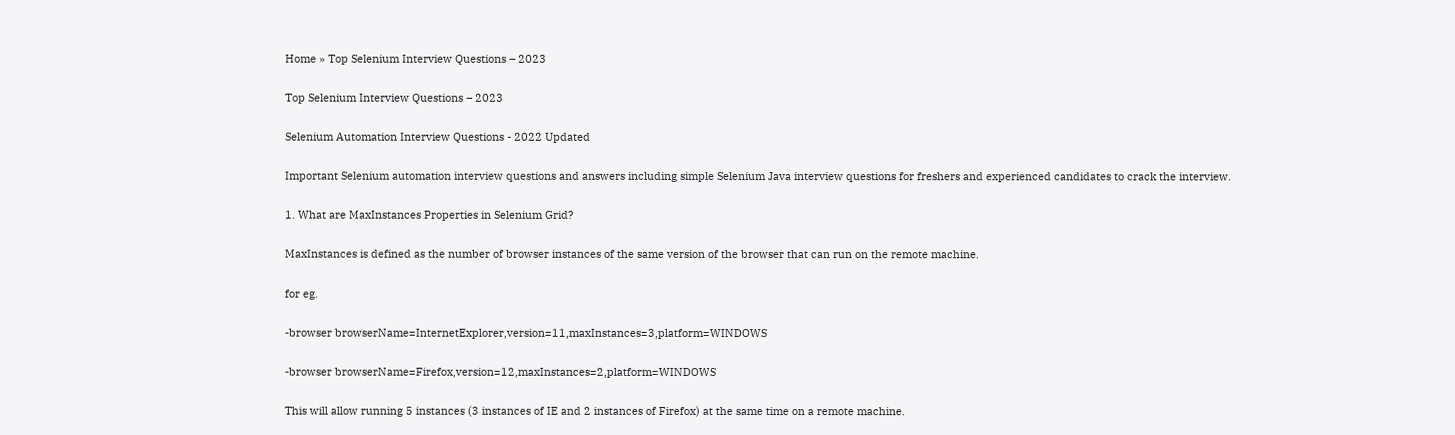Home » Top Selenium Interview Questions – 2023

Top Selenium Interview Questions – 2023

Selenium Automation Interview Questions - 2022 Updated

Important Selenium automation interview questions and answers including simple Selenium Java interview questions for freshers and experienced candidates to crack the interview.

1. What are MaxInstances Properties in Selenium Grid?

MaxInstances is defined as the number of browser instances of the same version of the browser that can run on the remote machine.

for eg.

-browser browserName=InternetExplorer,version=11,maxInstances=3,platform=WINDOWS

-browser browserName=Firefox,version=12,maxInstances=2,platform=WINDOWS

This will allow running 5 instances (3 instances of IE and 2 instances of Firefox) at the same time on a remote machine.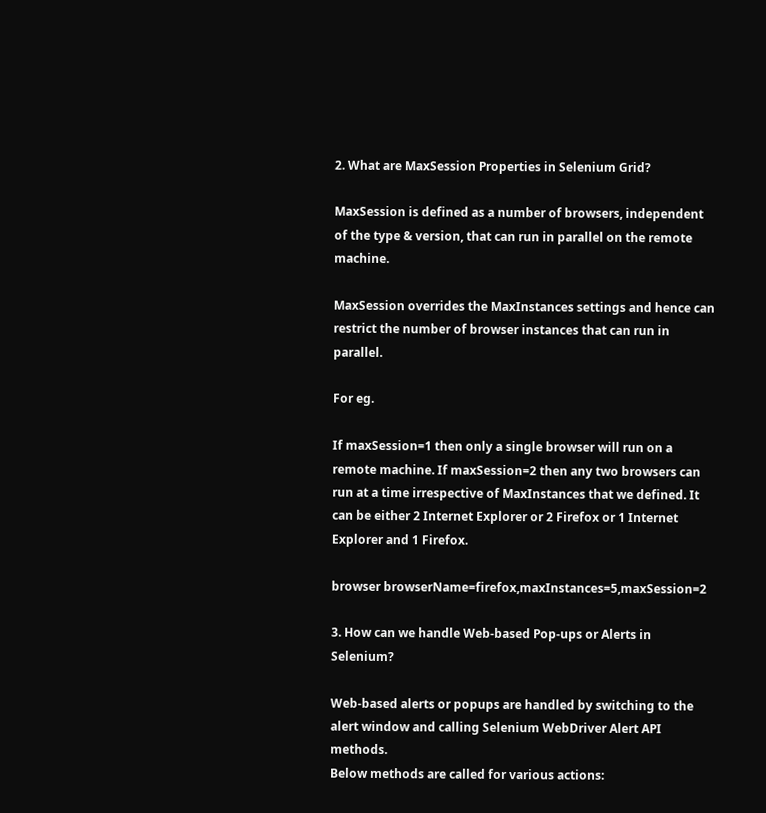2. What are MaxSession Properties in Selenium Grid?

MaxSession is defined as a number of browsers, independent of the type & version, that can run in parallel on the remote machine.

MaxSession overrides the MaxInstances settings and hence can restrict the number of browser instances that can run in parallel.

For eg.

If maxSession=1 then only a single browser will run on a remote machine. If maxSession=2 then any two browsers can run at a time irrespective of MaxInstances that we defined. It can be either 2 Internet Explorer or 2 Firefox or 1 Internet Explorer and 1 Firefox.

browser browserName=firefox,maxInstances=5,maxSession=2

3. How can we handle Web-based Pop-ups or Alerts in Selenium?

Web-based alerts or popups are handled by switching to the alert window and calling Selenium WebDriver Alert API methods.
Below methods are called for various actions: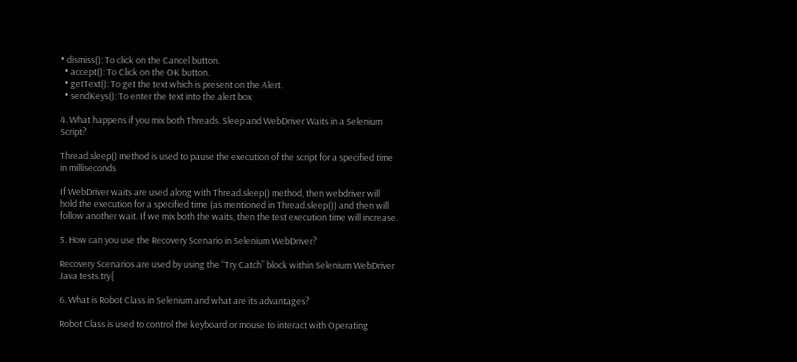• dismiss(): To click on the Cancel button.
  • accept(): To Click on the OK button.
  • getText(): To get the text which is present on the Alert.
  • sendKeys(): To enter the text into the alert box

4. What happens if you mix both Threads. Sleep and WebDriver Waits in a Selenium Script?

Thread.sleep() method is used to pause the execution of the script for a specified time in milliseconds

If WebDriver waits are used along with Thread.sleep() method, then webdriver will hold the execution for a specified time (as mentioned in Thread.sleep()) and then will follow another wait. If we mix both the waits, then the test execution time will increase.

5. How can you use the Recovery Scenario in Selenium WebDriver?

Recovery Scenarios are used by using the “Try Catch” block within Selenium WebDriver Java tests.try{

6. What is Robot Class in Selenium and what are its advantages?

Robot Class is used to control the keyboard or mouse to interact with Operating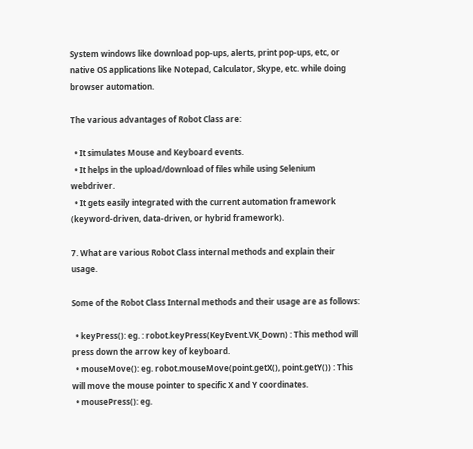System windows like download pop-ups, alerts, print pop-ups, etc, or native OS applications like Notepad, Calculator, Skype, etc. while doing browser automation.

The various advantages of Robot Class are:

  • It simulates Mouse and Keyboard events.
  • It helps in the upload/download of files while using Selenium webdriver.
  • It gets easily integrated with the current automation framework (keyword-driven, data-driven, or hybrid framework).

7. What are various Robot Class internal methods and explain their usage.

Some of the Robot Class Internal methods and their usage are as follows:

  • keyPress(): eg. : robot.keyPress(KeyEvent.VK_Down) : This method will press down the arrow key of keyboard.
  • mouseMove(): eg. robot.mouseMove(point.getX(), point.getY()) : This will move the mouse pointer to specific X and Y coordinates.
  • mousePress(): eg.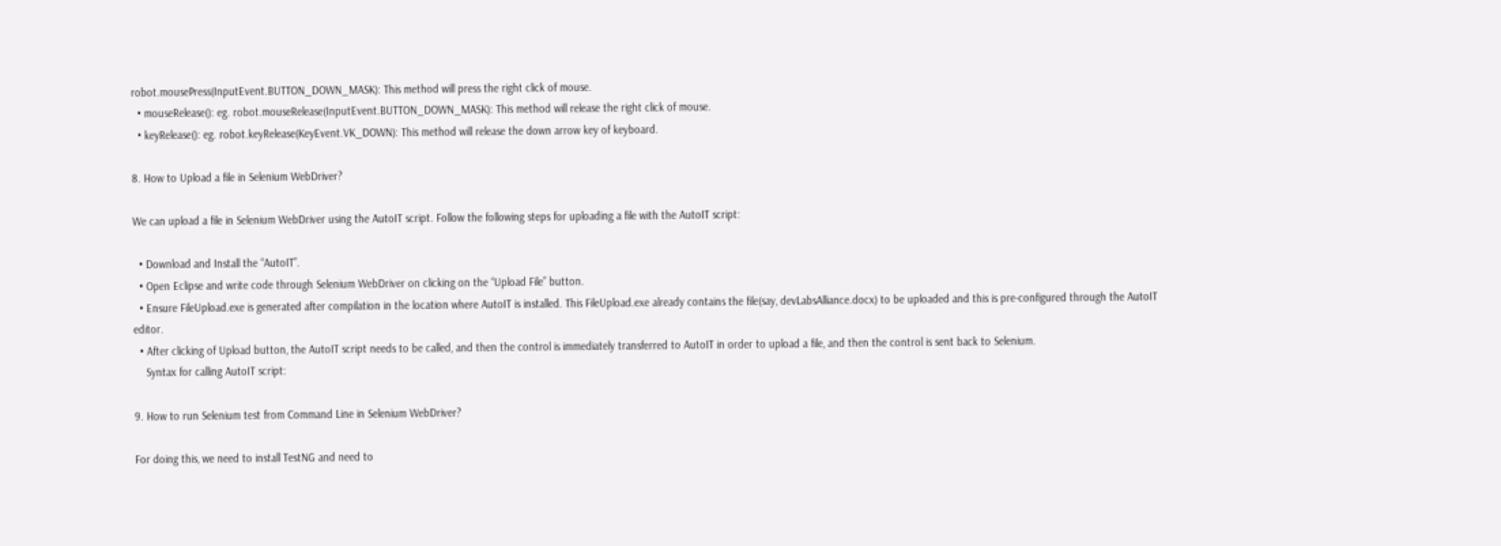robot.mousePress(InputEvent.BUTTON_DOWN_MASK): This method will press the right click of mouse.
  • mouseRelease(): eg. robot.mouseRelease(InputEvent.BUTTON_DOWN_MASK): This method will release the right click of mouse.
  • keyRelease(): eg. robot.keyRelease(KeyEvent.VK_DOWN): This method will release the down arrow key of keyboard.

8. How to Upload a file in Selenium WebDriver?

We can upload a file in Selenium WebDriver using the AutoIT script. Follow the following steps for uploading a file with the AutoIT script:

  • Download and Install the “AutoIT”.
  • Open Eclipse and write code through Selenium WebDriver on clicking on the “Upload File” button.
  • Ensure FileUpload.exe is generated after compilation in the location where AutoIT is installed. This FileUpload.exe already contains the file(say, devLabsAlliance.docx) to be uploaded and this is pre-configured through the AutoIT editor.
  • After clicking of Upload button, the AutoIT script needs to be called, and then the control is immediately transferred to AutoIT in order to upload a file, and then the control is sent back to Selenium.
    Syntax for calling AutoIT script:

9. How to run Selenium test from Command Line in Selenium WebDriver?

For doing this, we need to install TestNG and need to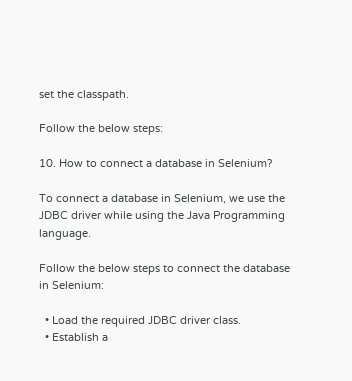set the classpath.

Follow the below steps:

10. How to connect a database in Selenium?

To connect a database in Selenium, we use the JDBC driver while using the Java Programming language.

Follow the below steps to connect the database in Selenium:

  • Load the required JDBC driver class.
  • Establish a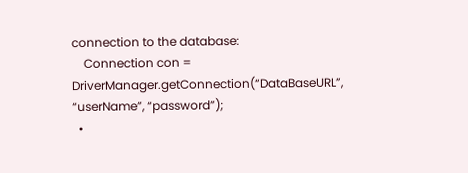connection to the database:
    Connection con = DriverManager.getConnection(“DataBaseURL”, “userName”, “password”);
  •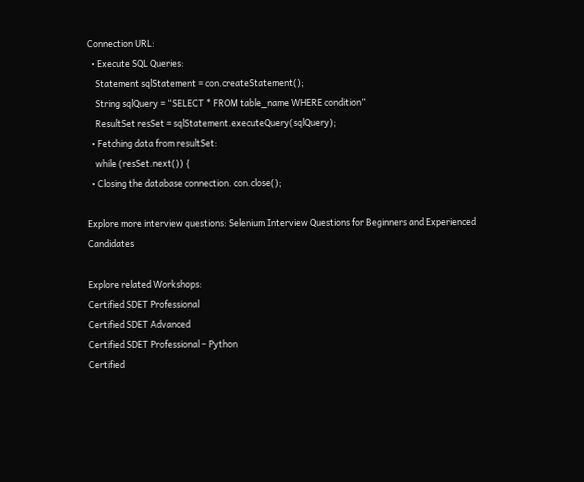Connection URL:
  • Execute SQL Queries:
    Statement sqlStatement = con.createStatement();
    String sqlQuery = “SELECT * FROM table_name WHERE condition”
    ResultSet resSet = sqlStatement.executeQuery(sqlQuery);
  • Fetching data from resultSet:
    while (resSet.next()) {
  • Closing the database connection. con.close();

Explore more interview questions: Selenium Interview Questions for Beginners and Experienced Candidates

Explore related Workshops:
Certified SDET Professional
Certified SDET Advanced
Certified SDET Professional – Python
Certified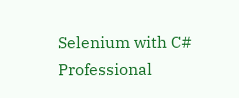Selenium with C# Professional